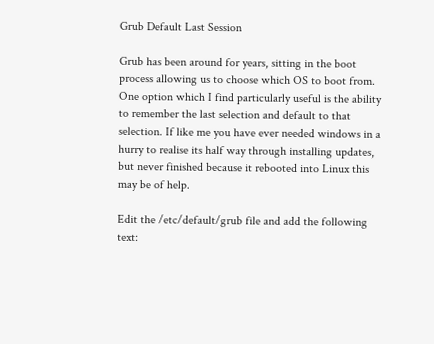Grub Default Last Session

Grub has been around for years, sitting in the boot process allowing us to choose which OS to boot from. One option which I find particularly useful is the ability to remember the last selection and default to that selection. If like me you have ever needed windows in a hurry to realise its half way through installing updates, but never finished because it rebooted into Linux this may be of help.

Edit the /etc/default/grub file and add the following text: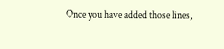Once you have added those lines,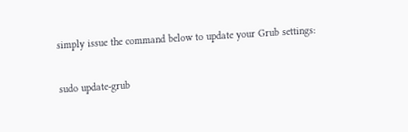simply issue the command below to update your Grub settings:

sudo update-grub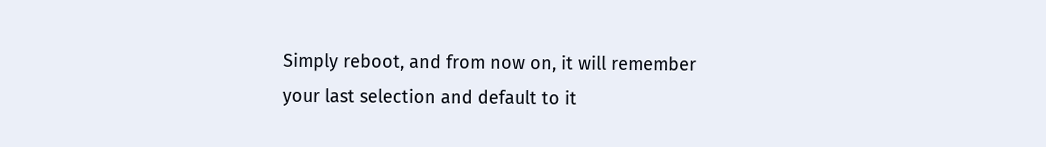Simply reboot, and from now on, it will remember your last selection and default to it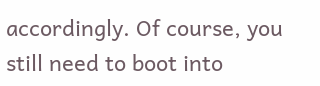accordingly. Of course, you still need to boot into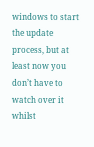windows to start the update process, but at least now you don’t have to watch over it whilst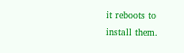it reboots to install them.